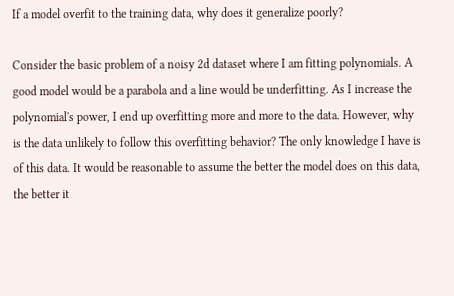If a model overfit to the training data, why does it generalize poorly?

Consider the basic problem of a noisy 2d dataset where I am fitting polynomials. A good model would be a parabola and a line would be underfitting. As I increase the polynomial's power, I end up overfitting more and more to the data. However, why is the data unlikely to follow this overfitting behavior? The only knowledge I have is of this data. It would be reasonable to assume the better the model does on this data, the better it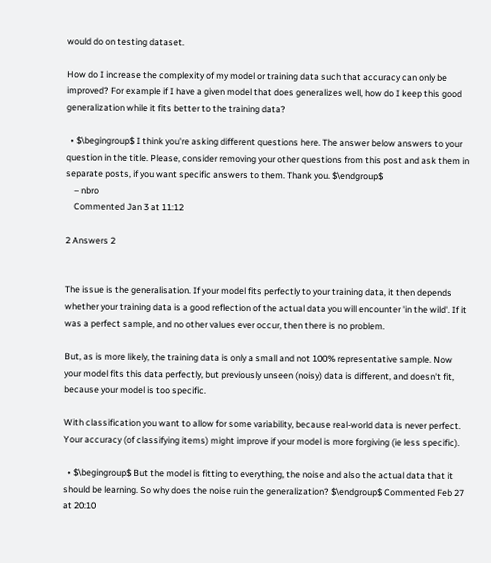would do on testing dataset.

How do I increase the complexity of my model or training data such that accuracy can only be improved? For example if I have a given model that does generalizes well, how do I keep this good generalization while it fits better to the training data?

  • $\begingroup$ I think you're asking different questions here. The answer below answers to your question in the title. Please, consider removing your other questions from this post and ask them in separate posts, if you want specific answers to them. Thank you. $\endgroup$
    – nbro
    Commented Jan 3 at 11:12

2 Answers 2


The issue is the generalisation. If your model fits perfectly to your training data, it then depends whether your training data is a good reflection of the actual data you will encounter 'in the wild'. If it was a perfect sample, and no other values ever occur, then there is no problem.

But, as is more likely, the training data is only a small and not 100% representative sample. Now your model fits this data perfectly, but previously unseen (noisy) data is different, and doesn't fit, because your model is too specific.

With classification you want to allow for some variability, because real-world data is never perfect. Your accuracy (of classifying items) might improve if your model is more forgiving (ie less specific).

  • $\begingroup$ But the model is fitting to everything, the noise and also the actual data that it should be learning. So why does the noise ruin the generalization? $\endgroup$ Commented Feb 27 at 20:10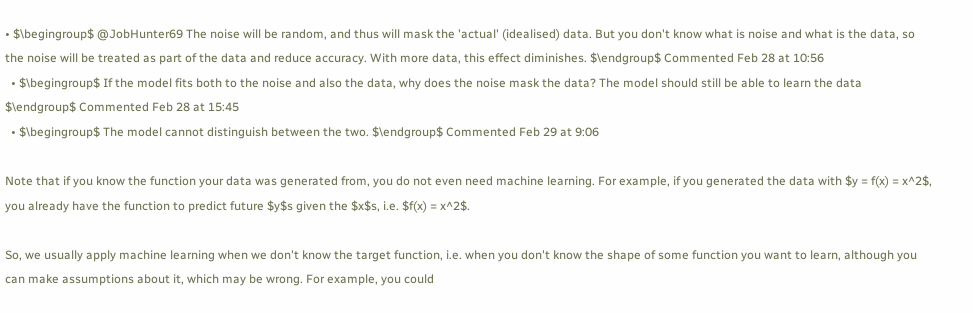• $\begingroup$ @JobHunter69 The noise will be random, and thus will mask the 'actual' (idealised) data. But you don't know what is noise and what is the data, so the noise will be treated as part of the data and reduce accuracy. With more data, this effect diminishes. $\endgroup$ Commented Feb 28 at 10:56
  • $\begingroup$ If the model fits both to the noise and also the data, why does the noise mask the data? The model should still be able to learn the data $\endgroup$ Commented Feb 28 at 15:45
  • $\begingroup$ The model cannot distinguish between the two. $\endgroup$ Commented Feb 29 at 9:06

Note that if you know the function your data was generated from, you do not even need machine learning. For example, if you generated the data with $y = f(x) = x^2$, you already have the function to predict future $y$s given the $x$s, i.e. $f(x) = x^2$.

So, we usually apply machine learning when we don't know the target function, i.e. when you don't know the shape of some function you want to learn, although you can make assumptions about it, which may be wrong. For example, you could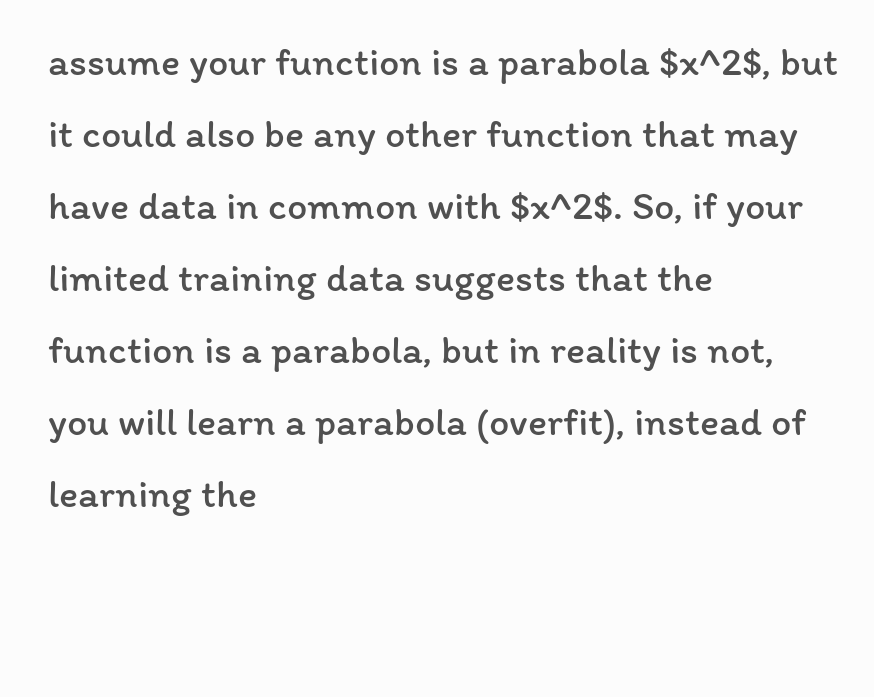assume your function is a parabola $x^2$, but it could also be any other function that may have data in common with $x^2$. So, if your limited training data suggests that the function is a parabola, but in reality is not, you will learn a parabola (overfit), instead of learning the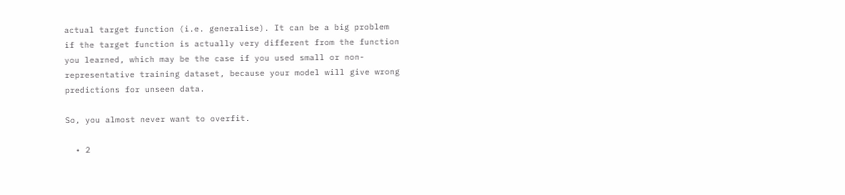actual target function (i.e. generalise). It can be a big problem if the target function is actually very different from the function you learned, which may be the case if you used small or non-representative training dataset, because your model will give wrong predictions for unseen data.

So, you almost never want to overfit.

  • 2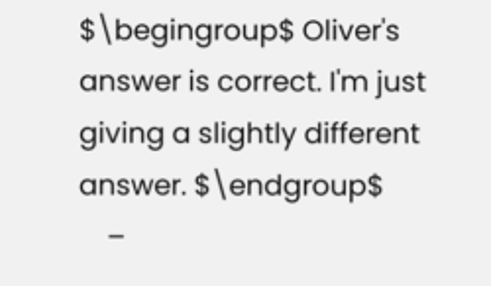$\begingroup$ Oliver's answer is correct. I'm just giving a slightly different answer. $\endgroup$
    –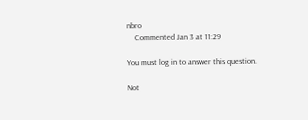nbro
    Commented Jan 3 at 11:29

You must log in to answer this question.

Not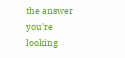the answer you're looking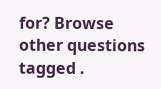for? Browse other questions tagged .